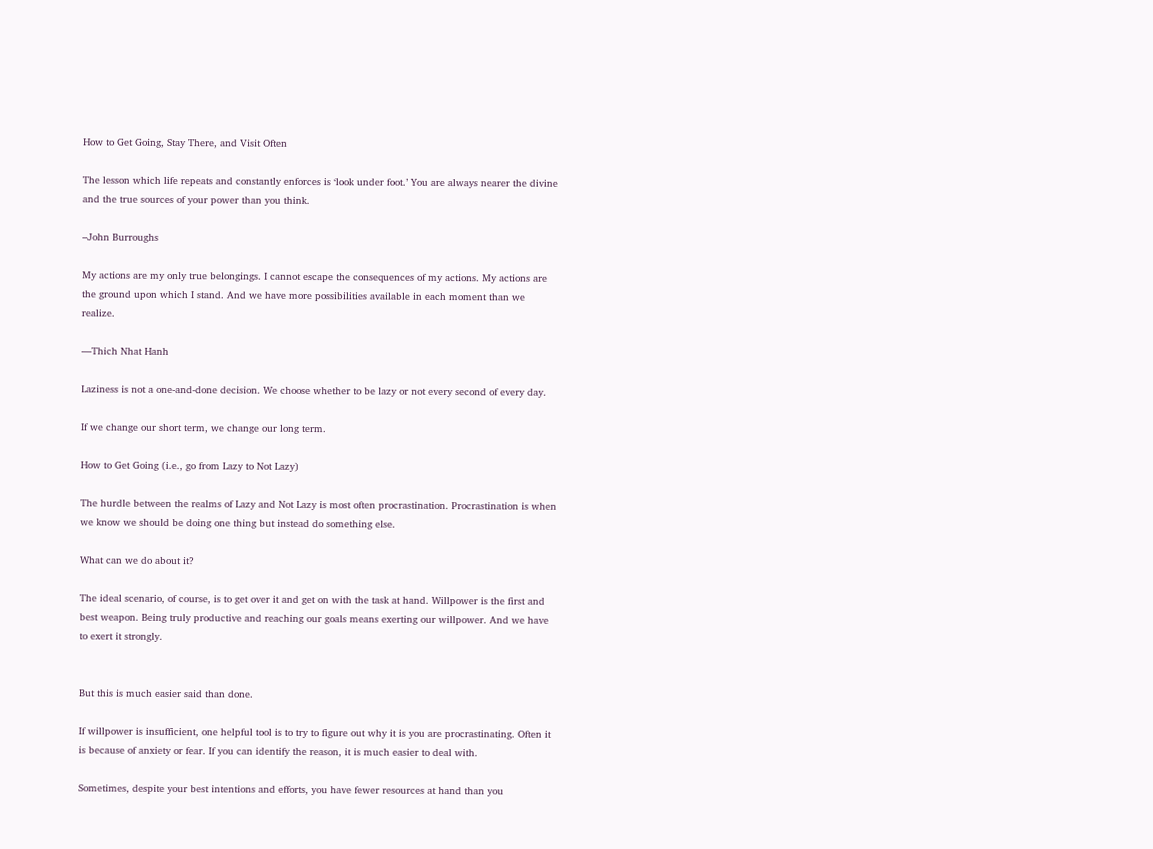How to Get Going, Stay There, and Visit Often

The lesson which life repeats and constantly enforces is ‘look under foot.’ You are always nearer the divine and the true sources of your power than you think.

–John Burroughs

My actions are my only true belongings. I cannot escape the consequences of my actions. My actions are the ground upon which I stand. And we have more possibilities available in each moment than we realize.

—Thich Nhat Hanh

Laziness is not a one-and-done decision. We choose whether to be lazy or not every second of every day.

If we change our short term, we change our long term.

How to Get Going (i.e., go from Lazy to Not Lazy)

The hurdle between the realms of Lazy and Not Lazy is most often procrastination. Procrastination is when we know we should be doing one thing but instead do something else.

What can we do about it?

The ideal scenario, of course, is to get over it and get on with the task at hand. Willpower is the first and best weapon. Being truly productive and reaching our goals means exerting our willpower. And we have to exert it strongly.


But this is much easier said than done.

If willpower is insufficient, one helpful tool is to try to figure out why it is you are procrastinating. Often it is because of anxiety or fear. If you can identify the reason, it is much easier to deal with.

Sometimes, despite your best intentions and efforts, you have fewer resources at hand than you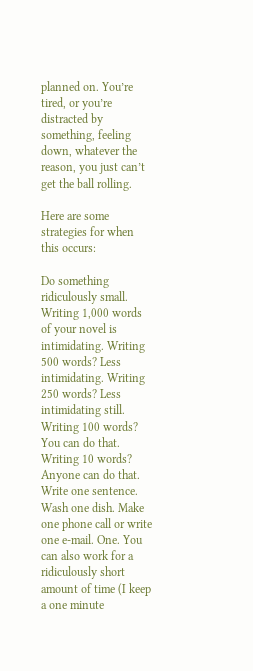planned on. You’re tired, or you’re distracted by something, feeling down, whatever the reason, you just can’t get the ball rolling.

Here are some strategies for when this occurs:

Do something ridiculously small. Writing 1,000 words of your novel is intimidating. Writing 500 words? Less intimidating. Writing 250 words? Less intimidating still. Writing 100 words? You can do that. Writing 10 words? Anyone can do that. Write one sentence. Wash one dish. Make one phone call or write one e-mail. One. You can also work for a ridiculously short amount of time (I keep a one minute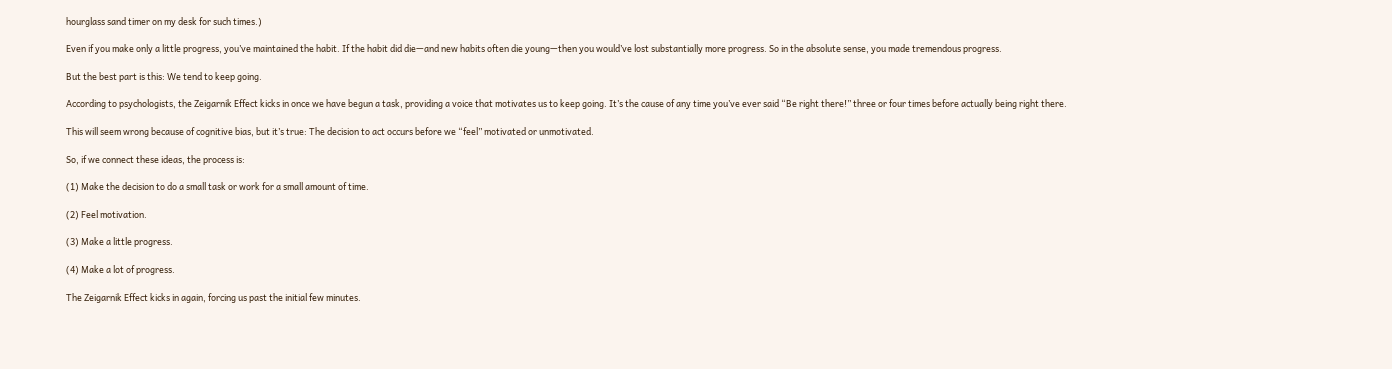hourglass sand timer on my desk for such times.)

Even if you make only a little progress, you’ve maintained the habit. If the habit did die—and new habits often die young—then you would’ve lost substantially more progress. So in the absolute sense, you made tremendous progress.

But the best part is this: We tend to keep going.

According to psychologists, the Zeigarnik Effect kicks in once we have begun a task, providing a voice that motivates us to keep going. It’s the cause of any time you’ve ever said “Be right there!” three or four times before actually being right there.

This will seem wrong because of cognitive bias, but it’s true: The decision to act occurs before we “feel” motivated or unmotivated.

So, if we connect these ideas, the process is:

(1) Make the decision to do a small task or work for a small amount of time.

(2) Feel motivation.

(3) Make a little progress.

(4) Make a lot of progress.

The Zeigarnik Effect kicks in again, forcing us past the initial few minutes.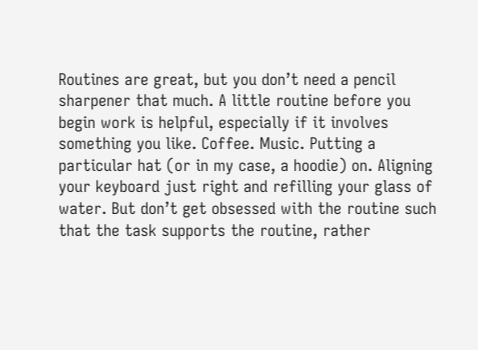Routines are great, but you don’t need a pencil sharpener that much. A little routine before you begin work is helpful, especially if it involves something you like. Coffee. Music. Putting a particular hat (or in my case, a hoodie) on. Aligning your keyboard just right and refilling your glass of water. But don’t get obsessed with the routine such that the task supports the routine, rather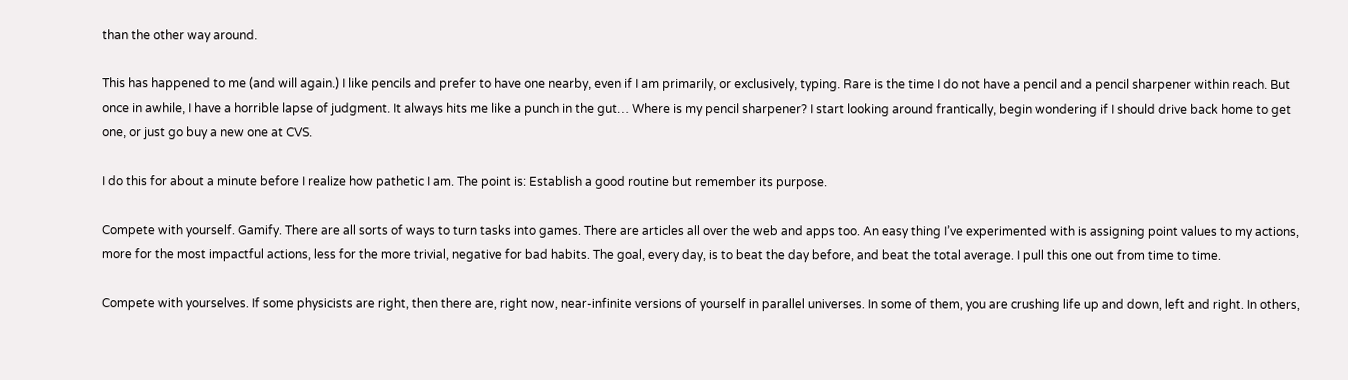than the other way around.

This has happened to me (and will again.) I like pencils and prefer to have one nearby, even if I am primarily, or exclusively, typing. Rare is the time I do not have a pencil and a pencil sharpener within reach. But once in awhile, I have a horrible lapse of judgment. It always hits me like a punch in the gut… Where is my pencil sharpener? I start looking around frantically, begin wondering if I should drive back home to get one, or just go buy a new one at CVS.

I do this for about a minute before I realize how pathetic I am. The point is: Establish a good routine but remember its purpose.

Compete with yourself. Gamify. There are all sorts of ways to turn tasks into games. There are articles all over the web and apps too. An easy thing I’ve experimented with is assigning point values to my actions, more for the most impactful actions, less for the more trivial, negative for bad habits. The goal, every day, is to beat the day before, and beat the total average. I pull this one out from time to time.

Compete with yourselves. If some physicists are right, then there are, right now, near-infinite versions of yourself in parallel universes. In some of them, you are crushing life up and down, left and right. In others,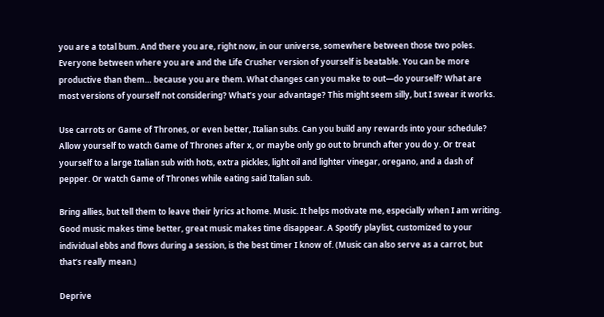you are a total bum. And there you are, right now, in our universe, somewhere between those two poles. Everyone between where you are and the Life Crusher version of yourself is beatable. You can be more productive than them… because you are them. What changes can you make to out—do yourself? What are most versions of yourself not considering? What’s your advantage? This might seem silly, but I swear it works.

Use carrots or Game of Thrones, or even better, Italian subs. Can you build any rewards into your schedule? Allow yourself to watch Game of Thrones after x, or maybe only go out to brunch after you do y. Or treat yourself to a large Italian sub with hots, extra pickles, light oil and lighter vinegar, oregano, and a dash of pepper. Or watch Game of Thrones while eating said Italian sub.

Bring allies, but tell them to leave their lyrics at home. Music. It helps motivate me, especially when I am writing. Good music makes time better, great music makes time disappear. A Spotify playlist, customized to your individual ebbs and flows during a session, is the best timer I know of. (Music can also serve as a carrot, but that’s really mean.)

Deprive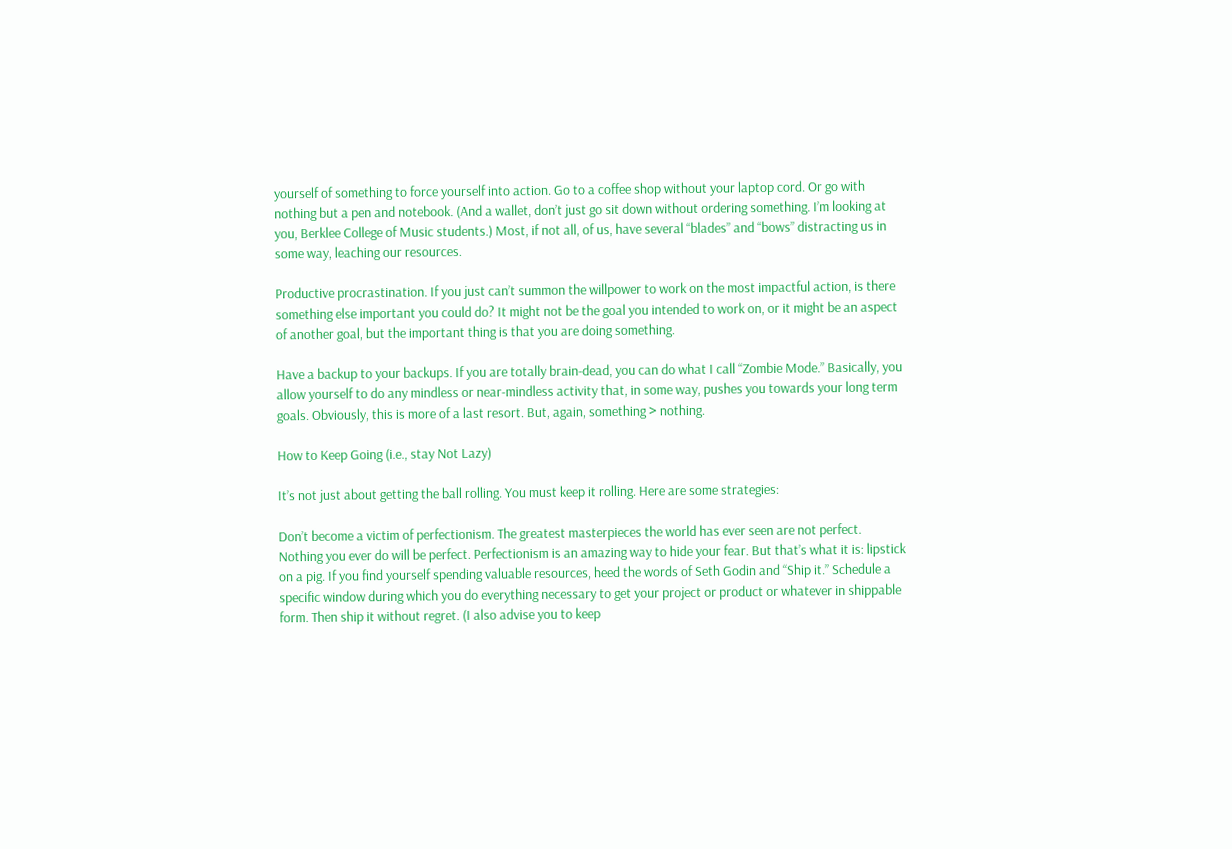yourself of something to force yourself into action. Go to a coffee shop without your laptop cord. Or go with nothing but a pen and notebook. (And a wallet, don’t just go sit down without ordering something. I’m looking at you, Berklee College of Music students.) Most, if not all, of us, have several “blades” and “bows” distracting us in some way, leaching our resources.

Productive procrastination. If you just can’t summon the willpower to work on the most impactful action, is there something else important you could do? It might not be the goal you intended to work on, or it might be an aspect of another goal, but the important thing is that you are doing something.

Have a backup to your backups. If you are totally brain-dead, you can do what I call “Zombie Mode.” Basically, you allow yourself to do any mindless or near-mindless activity that, in some way, pushes you towards your long term goals. Obviously, this is more of a last resort. But, again, something > nothing.

How to Keep Going (i.e., stay Not Lazy)

It’s not just about getting the ball rolling. You must keep it rolling. Here are some strategies:

Don’t become a victim of perfectionism. The greatest masterpieces the world has ever seen are not perfect. Nothing you ever do will be perfect. Perfectionism is an amazing way to hide your fear. But that’s what it is: lipstick on a pig. If you find yourself spending valuable resources, heed the words of Seth Godin and “Ship it.” Schedule a specific window during which you do everything necessary to get your project or product or whatever in shippable form. Then ship it without regret. (I also advise you to keep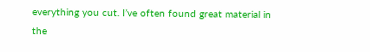everything you cut. I’ve often found great material in the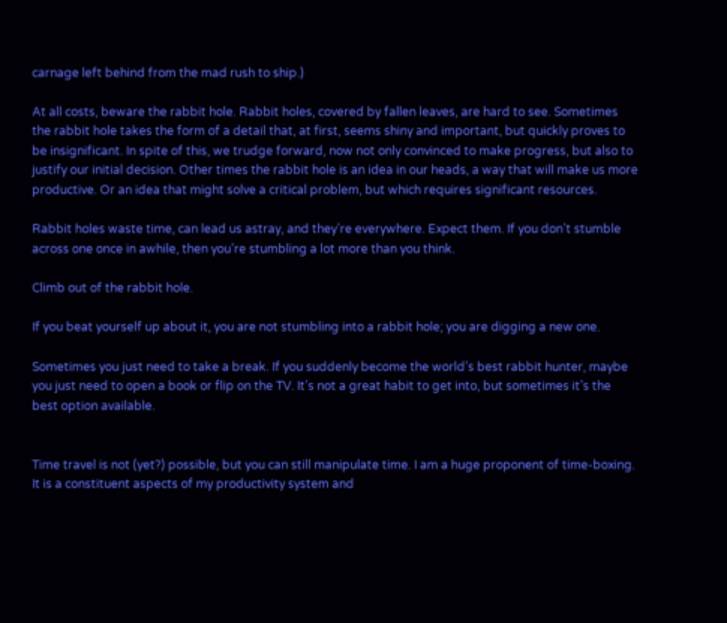carnage left behind from the mad rush to ship.)

At all costs, beware the rabbit hole. Rabbit holes, covered by fallen leaves, are hard to see. Sometimes the rabbit hole takes the form of a detail that, at first, seems shiny and important, but quickly proves to be insignificant. In spite of this, we trudge forward, now not only convinced to make progress, but also to justify our initial decision. Other times the rabbit hole is an idea in our heads, a way that will make us more productive. Or an idea that might solve a critical problem, but which requires significant resources.

Rabbit holes waste time, can lead us astray, and they’re everywhere. Expect them. If you don’t stumble across one once in awhile, then you’re stumbling a lot more than you think.

Climb out of the rabbit hole.

If you beat yourself up about it, you are not stumbling into a rabbit hole; you are digging a new one.

Sometimes you just need to take a break. If you suddenly become the world’s best rabbit hunter, maybe you just need to open a book or flip on the TV. It’s not a great habit to get into, but sometimes it’s the best option available.


Time travel is not (yet?) possible, but you can still manipulate time. I am a huge proponent of time-boxing. It is a constituent aspects of my productivity system and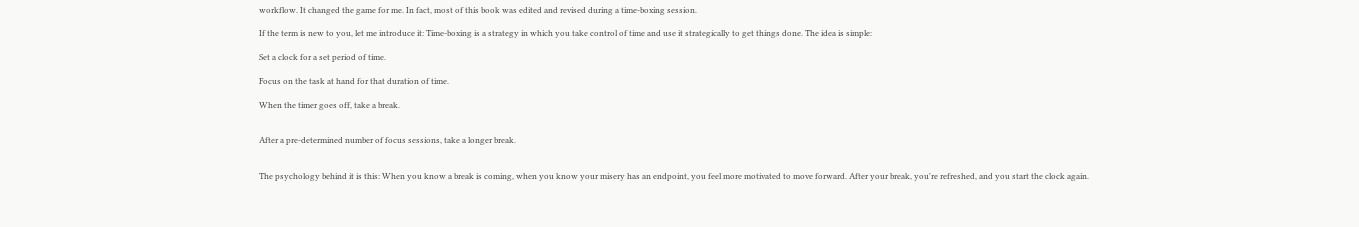workflow. It changed the game for me. In fact, most of this book was edited and revised during a time-boxing session.

If the term is new to you, let me introduce it: Time-boxing is a strategy in which you take control of time and use it strategically to get things done. The idea is simple:

Set a clock for a set period of time.

Focus on the task at hand for that duration of time.

When the timer goes off, take a break.


After a pre-determined number of focus sessions, take a longer break.


The psychology behind it is this: When you know a break is coming, when you know your misery has an endpoint, you feel more motivated to move forward. After your break, you're refreshed, and you start the clock again.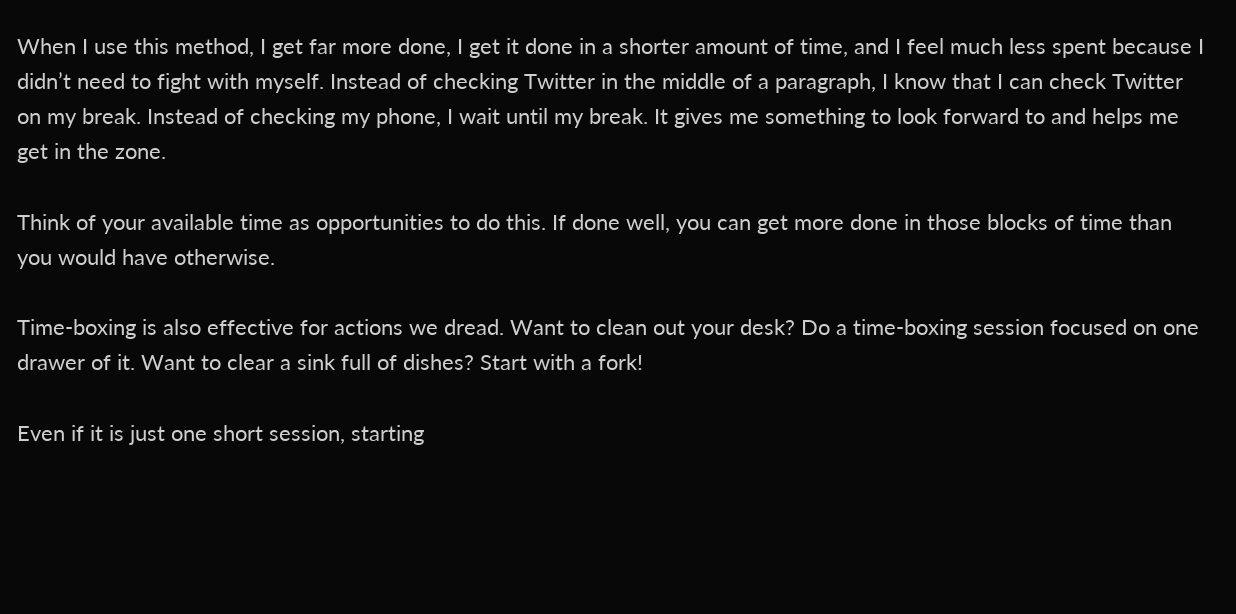When I use this method, I get far more done, I get it done in a shorter amount of time, and I feel much less spent because I didn’t need to fight with myself. Instead of checking Twitter in the middle of a paragraph, I know that I can check Twitter on my break. Instead of checking my phone, I wait until my break. It gives me something to look forward to and helps me get in the zone.

Think of your available time as opportunities to do this. If done well, you can get more done in those blocks of time than you would have otherwise.

Time-boxing is also effective for actions we dread. Want to clean out your desk? Do a time-boxing session focused on one drawer of it. Want to clear a sink full of dishes? Start with a fork!

Even if it is just one short session, starting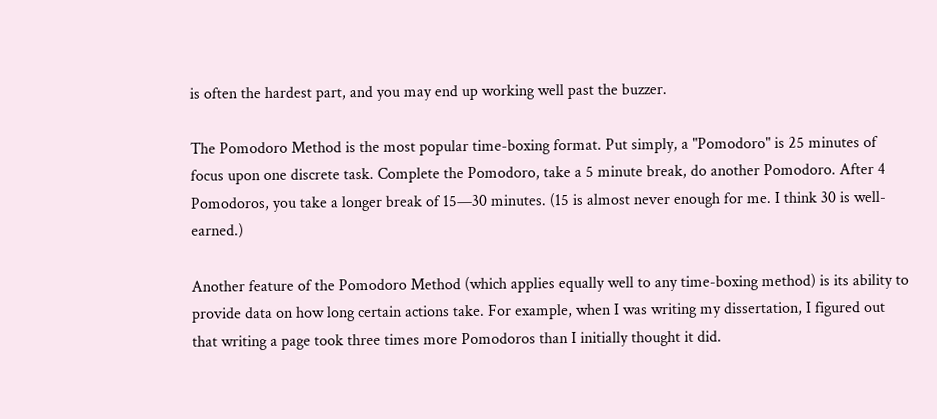is often the hardest part, and you may end up working well past the buzzer.

The Pomodoro Method is the most popular time-boxing format. Put simply, a "Pomodoro" is 25 minutes of focus upon one discrete task. Complete the Pomodoro, take a 5 minute break, do another Pomodoro. After 4 Pomodoros, you take a longer break of 15—30 minutes. (15 is almost never enough for me. I think 30 is well-earned.)

Another feature of the Pomodoro Method (which applies equally well to any time-boxing method) is its ability to provide data on how long certain actions take. For example, when I was writing my dissertation, I figured out that writing a page took three times more Pomodoros than I initially thought it did.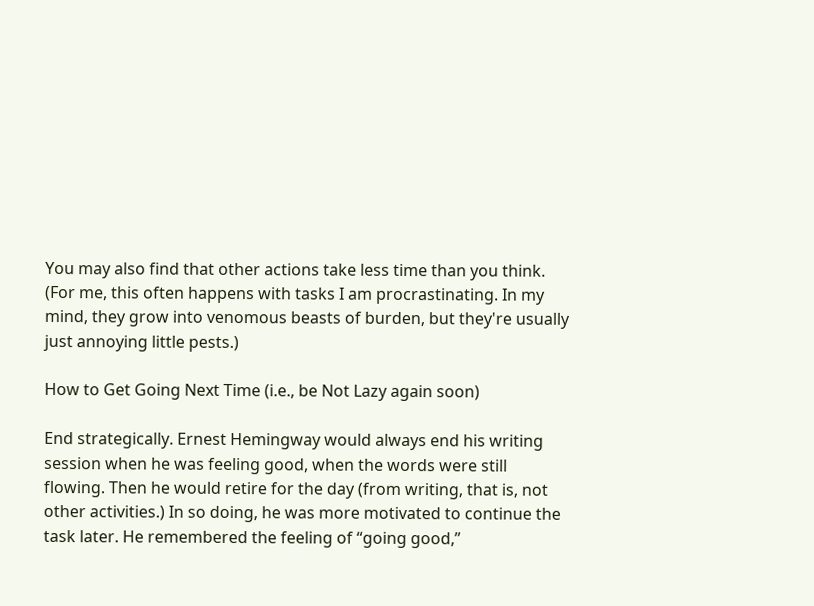You may also find that other actions take less time than you think. (For me, this often happens with tasks I am procrastinating. In my mind, they grow into venomous beasts of burden, but they're usually just annoying little pests.)

How to Get Going Next Time (i.e., be Not Lazy again soon)

End strategically. Ernest Hemingway would always end his writing session when he was feeling good, when the words were still flowing. Then he would retire for the day (from writing, that is, not other activities.) In so doing, he was more motivated to continue the task later. He remembered the feeling of “going good,”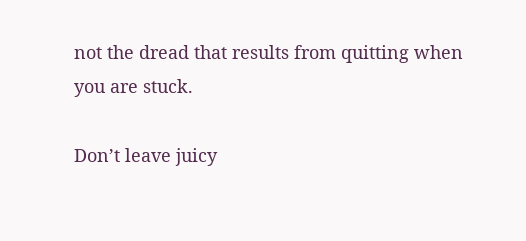not the dread that results from quitting when you are stuck.

Don’t leave juicy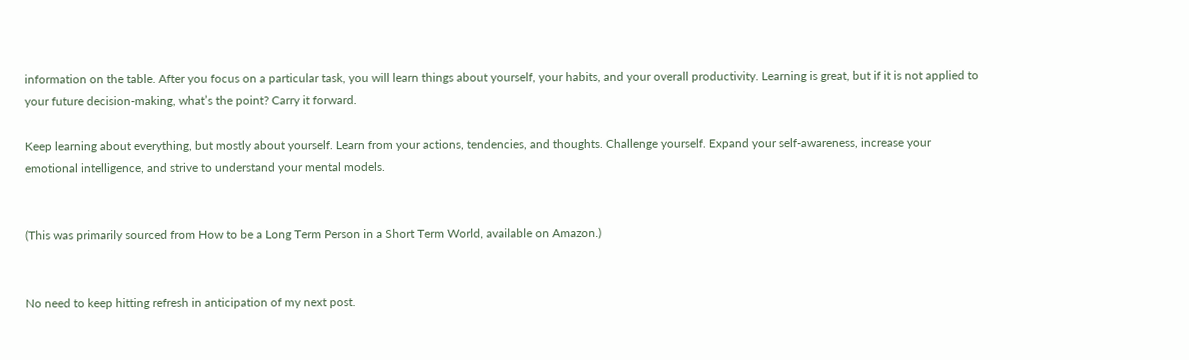information on the table. After you focus on a particular task, you will learn things about yourself, your habits, and your overall productivity. Learning is great, but if it is not applied to your future decision-making, what’s the point? Carry it forward.

Keep learning about everything, but mostly about yourself. Learn from your actions, tendencies, and thoughts. Challenge yourself. Expand your self-awareness, increase your emotional intelligence, and strive to understand your mental models.


(This was primarily sourced from How to be a Long Term Person in a Short Term World, available on Amazon.)


No need to keep hitting refresh in anticipation of my next post.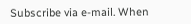Subscribe via e-mail. When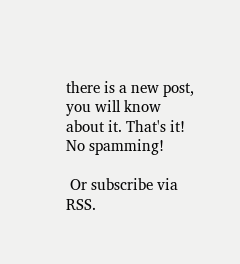there is a new post, you will know about it. That's it! No spamming!

 Or subscribe via RSS.